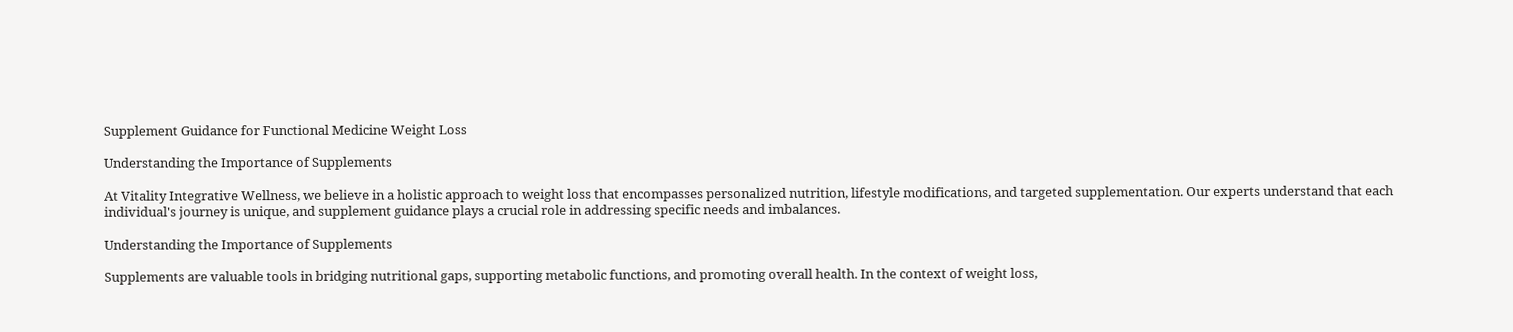Supplement Guidance for Functional Medicine Weight Loss

Understanding the Importance of Supplements

At Vitality Integrative Wellness, we believe in a holistic approach to weight loss that encompasses personalized nutrition, lifestyle modifications, and targeted supplementation. Our experts understand that each individual's journey is unique, and supplement guidance plays a crucial role in addressing specific needs and imbalances.

Understanding the Importance of Supplements

Supplements are valuable tools in bridging nutritional gaps, supporting metabolic functions, and promoting overall health. In the context of weight loss,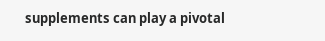supplements can play a pivotal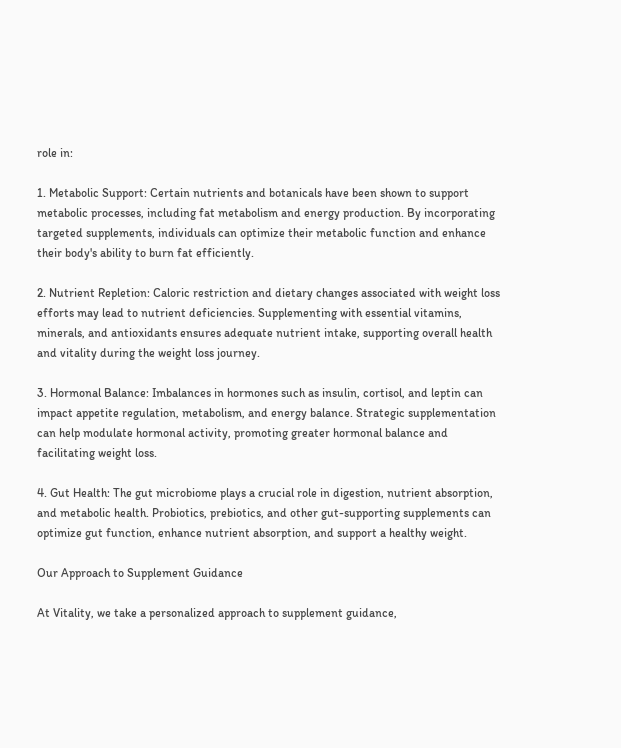role in:

1. Metabolic Support: Certain nutrients and botanicals have been shown to support metabolic processes, including fat metabolism and energy production. By incorporating targeted supplements, individuals can optimize their metabolic function and enhance their body's ability to burn fat efficiently.

2. Nutrient Repletion: Caloric restriction and dietary changes associated with weight loss efforts may lead to nutrient deficiencies. Supplementing with essential vitamins, minerals, and antioxidants ensures adequate nutrient intake, supporting overall health and vitality during the weight loss journey.

3. Hormonal Balance: Imbalances in hormones such as insulin, cortisol, and leptin can impact appetite regulation, metabolism, and energy balance. Strategic supplementation can help modulate hormonal activity, promoting greater hormonal balance and facilitating weight loss.

4. Gut Health: The gut microbiome plays a crucial role in digestion, nutrient absorption, and metabolic health. Probiotics, prebiotics, and other gut-supporting supplements can optimize gut function, enhance nutrient absorption, and support a healthy weight.

Our Approach to Supplement Guidance

At Vitality, we take a personalized approach to supplement guidance,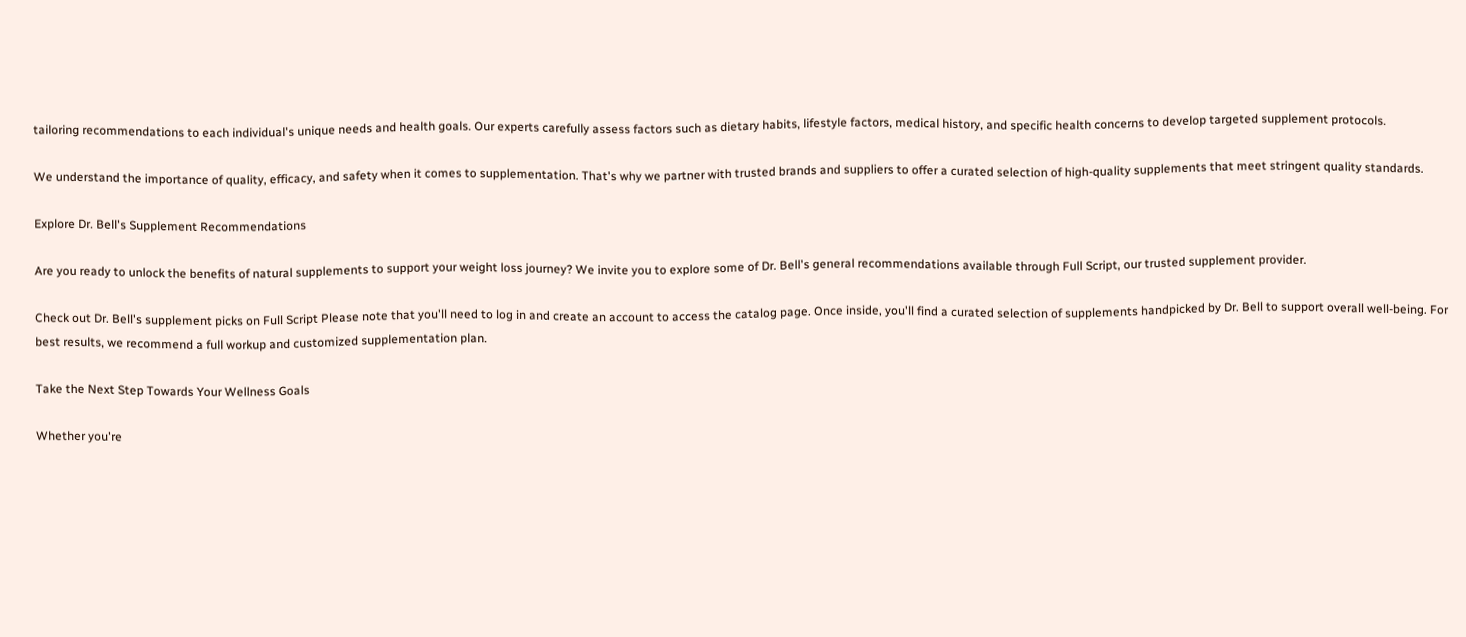tailoring recommendations to each individual's unique needs and health goals. Our experts carefully assess factors such as dietary habits, lifestyle factors, medical history, and specific health concerns to develop targeted supplement protocols.

We understand the importance of quality, efficacy, and safety when it comes to supplementation. That's why we partner with trusted brands and suppliers to offer a curated selection of high-quality supplements that meet stringent quality standards.

Explore Dr. Bell's Supplement Recommendations

Are you ready to unlock the benefits of natural supplements to support your weight loss journey? We invite you to explore some of Dr. Bell's general recommendations available through Full Script, our trusted supplement provider.

Check out Dr. Bell's supplement picks on Full Script Please note that you'll need to log in and create an account to access the catalog page. Once inside, you'll find a curated selection of supplements handpicked by Dr. Bell to support overall well-being. For best results, we recommend a full workup and customized supplementation plan.

Take the Next Step Towards Your Wellness Goals

Whether you're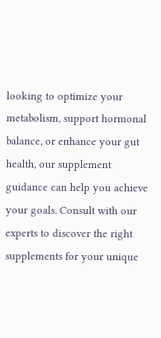looking to optimize your metabolism, support hormonal balance, or enhance your gut health, our supplement guidance can help you achieve your goals. Consult with our experts to discover the right supplements for your unique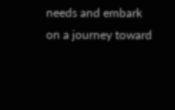needs and embark on a journey toward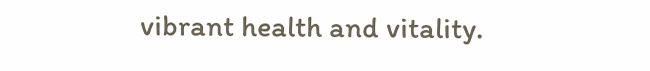vibrant health and vitality.